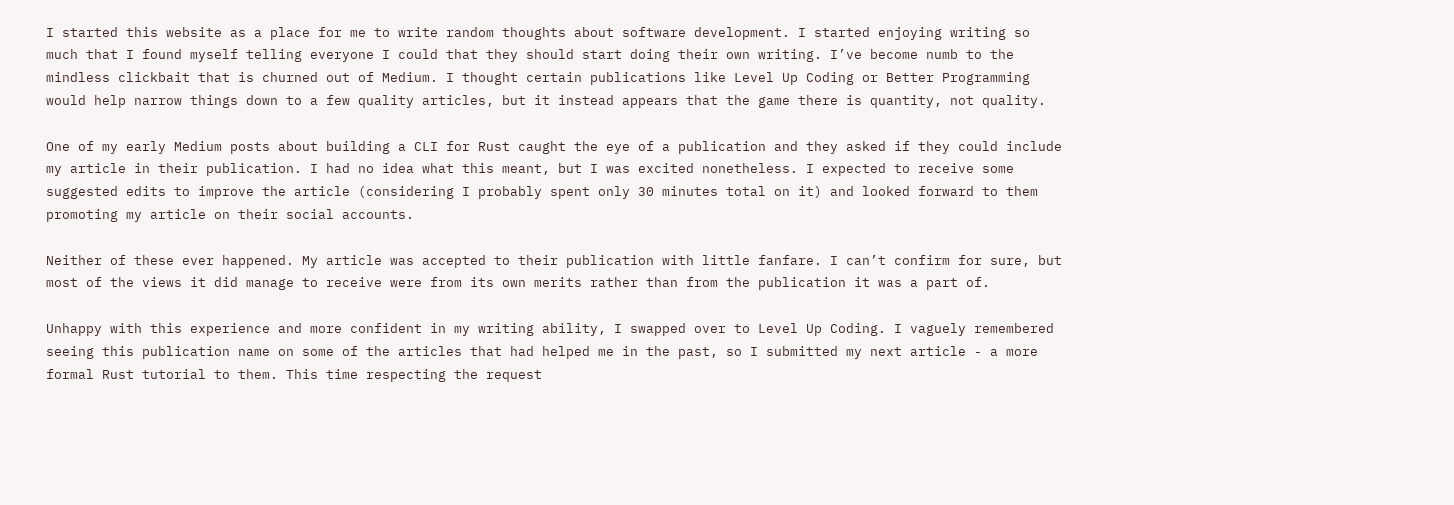I started this website as a place for me to write random thoughts about software development. I started enjoying writing so much that I found myself telling everyone I could that they should start doing their own writing. I’ve become numb to the mindless clickbait that is churned out of Medium. I thought certain publications like Level Up Coding or Better Programming would help narrow things down to a few quality articles, but it instead appears that the game there is quantity, not quality.

One of my early Medium posts about building a CLI for Rust caught the eye of a publication and they asked if they could include my article in their publication. I had no idea what this meant, but I was excited nonetheless. I expected to receive some suggested edits to improve the article (considering I probably spent only 30 minutes total on it) and looked forward to them promoting my article on their social accounts.

Neither of these ever happened. My article was accepted to their publication with little fanfare. I can’t confirm for sure, but most of the views it did manage to receive were from its own merits rather than from the publication it was a part of.

Unhappy with this experience and more confident in my writing ability, I swapped over to Level Up Coding. I vaguely remembered seeing this publication name on some of the articles that had helped me in the past, so I submitted my next article - a more formal Rust tutorial to them. This time respecting the request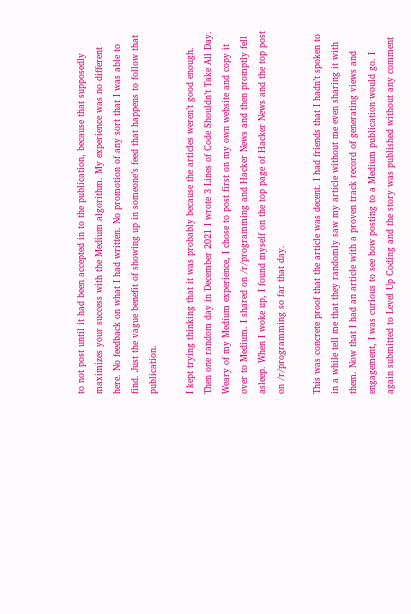to not post until it had been accepted in to the publication, because that supposedly maximizes your success with the Medium algorithm. My experience was no different here. No feedback on what I had written. No promotion of any sort that I was able to find. Just the vague benefit of showing up in someone’s feed that happens to follow that publication.

I kept trying thinking that it was probably because the articles weren’t good enough. Then one random day in December 2021 I wrote 3 Lines of Code Shouldn’t Take All Day. Weary of my Medium experience, I chose to post first on my own website and copy it over to Medium. I shared on /r/programming and Hacker News and then promptly fell asleep. When I woke up, I found myself on the top page of Hacker News and the top post on /r/programming so far that day.

This was concrete proof that the article was decent. I had friends that I hadn’t spoken to in a while tell me that they randomly saw my article without me even sharing it with them. Now that I had an article with a proven track record of generating views and engagement, I was curious to see how posting to a Medium publication would go. I again submitted to Level Up Coding and the story was published without any comment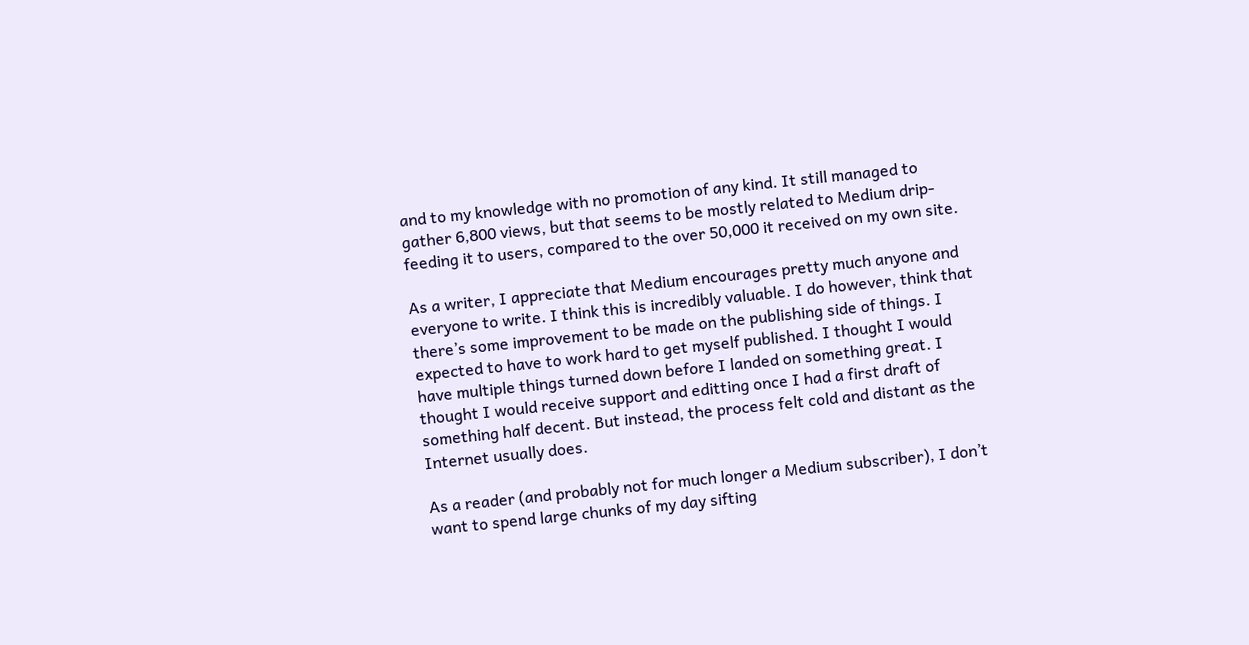and to my knowledge with no promotion of any kind. It still managed to gather 6,800 views, but that seems to be mostly related to Medium drip-feeding it to users, compared to the over 50,000 it received on my own site.

As a writer, I appreciate that Medium encourages pretty much anyone and everyone to write. I think this is incredibly valuable. I do however, think that there’s some improvement to be made on the publishing side of things. I expected to have to work hard to get myself published. I thought I would have multiple things turned down before I landed on something great. I thought I would receive support and editting once I had a first draft of something half decent. But instead, the process felt cold and distant as the Internet usually does.

As a reader (and probably not for much longer a Medium subscriber), I don’t want to spend large chunks of my day sifting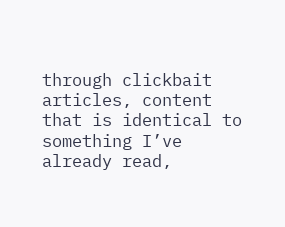through clickbait articles, content that is identical to something I’ve already read,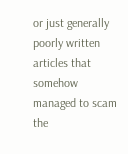or just generally poorly written articles that somehow managed to scam the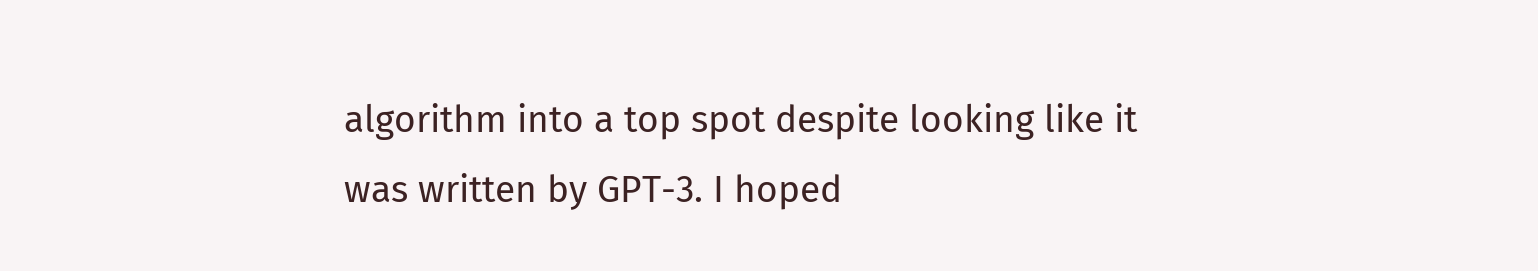algorithm into a top spot despite looking like it was written by GPT-3. I hoped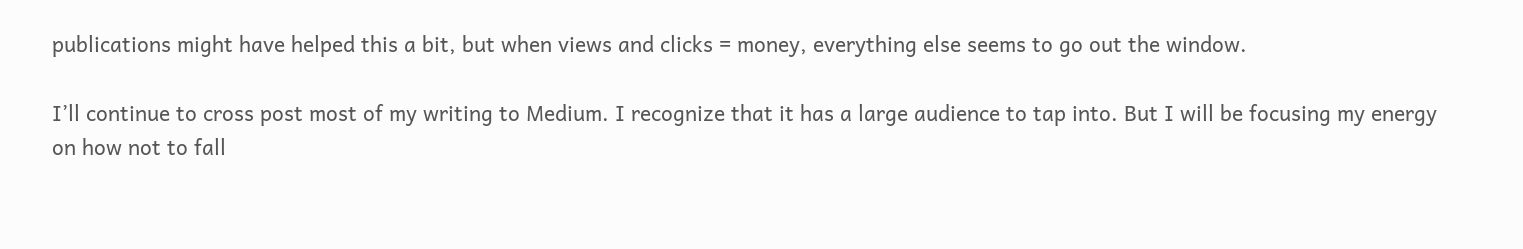publications might have helped this a bit, but when views and clicks = money, everything else seems to go out the window.

I’ll continue to cross post most of my writing to Medium. I recognize that it has a large audience to tap into. But I will be focusing my energy on how not to fall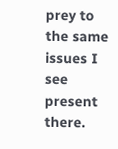prey to the same issues I see present there.